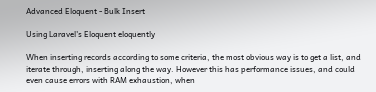Advanced Eloquent - Bulk Insert

Using Laravel's Eloquent eloquently

When inserting records according to some criteria, the most obvious way is to get a list, and iterate through, inserting along the way. However this has performance issues, and could even cause errors with RAM exhaustion, when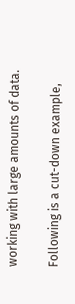working with large amounts of data.

Following is a cut-down example,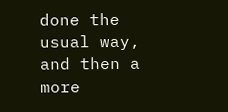done the usual way, and then a more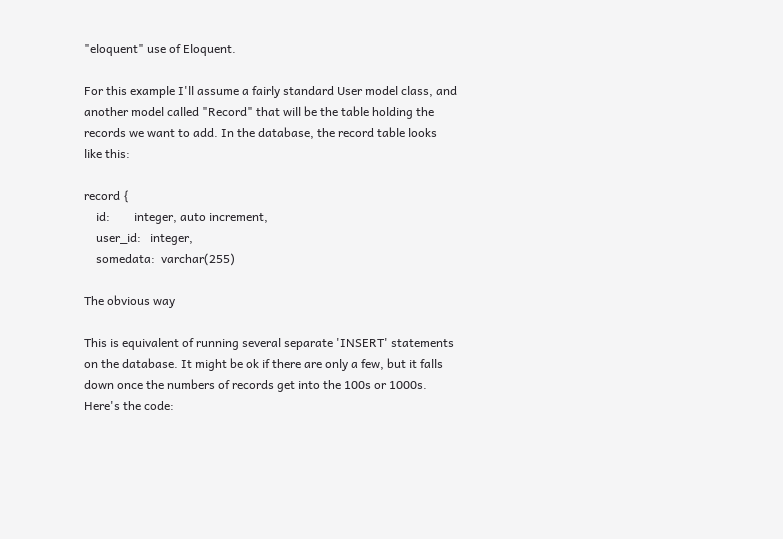"eloquent" use of Eloquent.

For this example I'll assume a fairly standard User model class, and another model called "Record" that will be the table holding the records we want to add. In the database, the record table looks like this:

record {
    id:        integer, auto increment,
    user_id:   integer,
    somedata:  varchar(255)

The obvious way

This is equivalent of running several separate 'INSERT' statements on the database. It might be ok if there are only a few, but it falls down once the numbers of records get into the 100s or 1000s. Here's the code: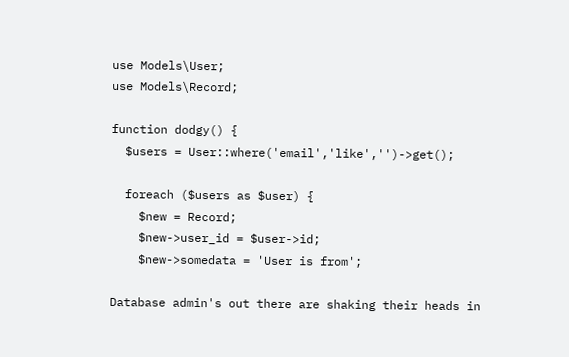use Models\User;
use Models\Record;

function dodgy() {
  $users = User::where('email','like','')->get();

  foreach ($users as $user) {
    $new = Record;
    $new->user_id = $user->id;
    $new->somedata = 'User is from';

Database admin's out there are shaking their heads in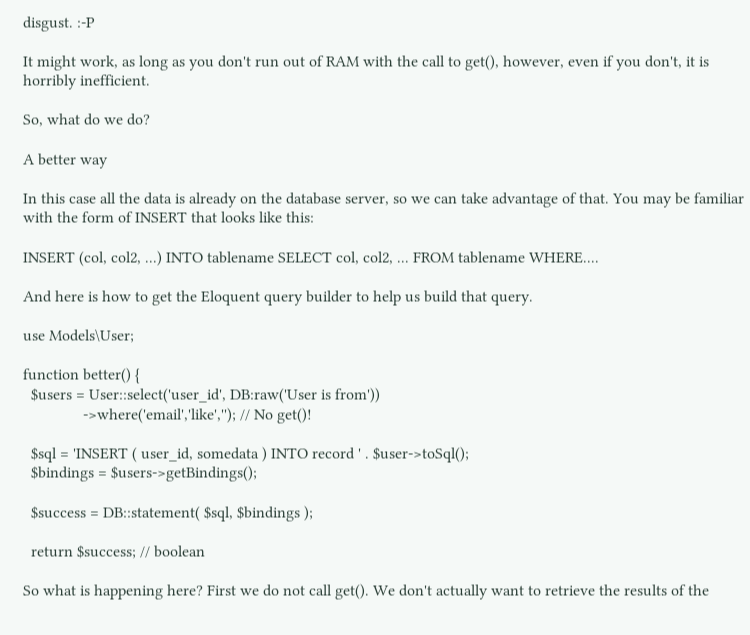disgust. :-P

It might work, as long as you don't run out of RAM with the call to get(), however, even if you don't, it is horribly inefficient.

So, what do we do?

A better way

In this case all the data is already on the database server, so we can take advantage of that. You may be familiar with the form of INSERT that looks like this:

INSERT (col, col2, ...) INTO tablename SELECT col, col2, ... FROM tablename WHERE....

And here is how to get the Eloquent query builder to help us build that query.

use Models\User;

function better() {
  $users = User::select('user_id', DB:raw('User is from'))
               ->where('email','like',''); // No get()!

  $sql = 'INSERT ( user_id, somedata ) INTO record ' . $user->toSql();
  $bindings = $users->getBindings();

  $success = DB::statement( $sql, $bindings );

  return $success; // boolean

So what is happening here? First we do not call get(). We don't actually want to retrieve the results of the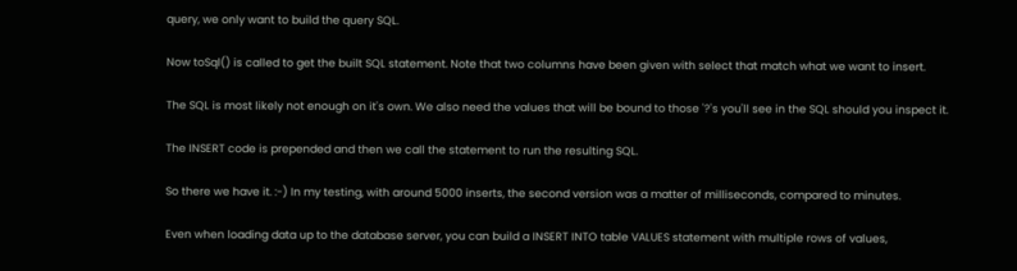query, we only want to build the query SQL.

Now toSql() is called to get the built SQL statement. Note that two columns have been given with select that match what we want to insert.

The SQL is most likely not enough on it's own. We also need the values that will be bound to those '?'s you'll see in the SQL should you inspect it.

The INSERT code is prepended and then we call the statement to run the resulting SQL.

So there we have it. :-) In my testing, with around 5000 inserts, the second version was a matter of milliseconds, compared to minutes.

Even when loading data up to the database server, you can build a INSERT INTO table VALUES statement with multiple rows of values,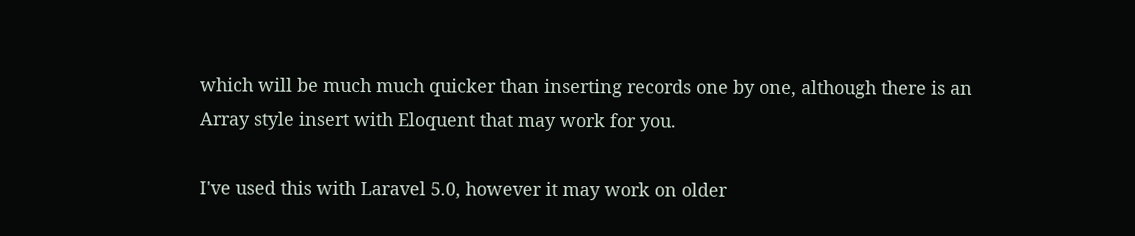which will be much much quicker than inserting records one by one, although there is an Array style insert with Eloquent that may work for you.

I've used this with Laravel 5.0, however it may work on older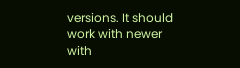versions. It should work with newer with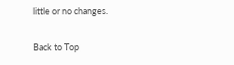little or no changes.

Back to Top